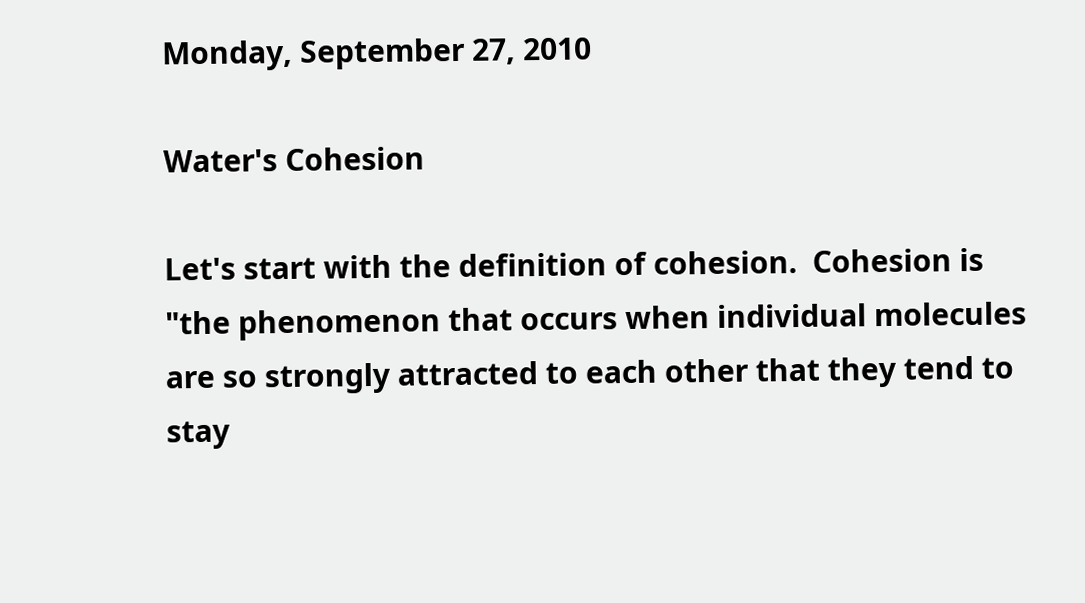Monday, September 27, 2010

Water's Cohesion

Let's start with the definition of cohesion.  Cohesion is "the phenomenon that occurs when individual molecules are so strongly attracted to each other that they tend to stay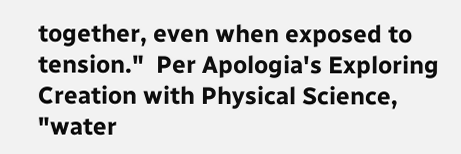together, even when exposed to tension."  Per Apologia's Exploring Creation with Physical Science, "water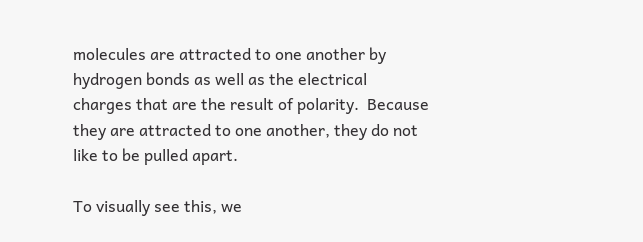molecules are attracted to one another by hydrogen bonds as well as the electrical charges that are the result of polarity.  Because they are attracted to one another, they do not like to be pulled apart.

To visually see this, we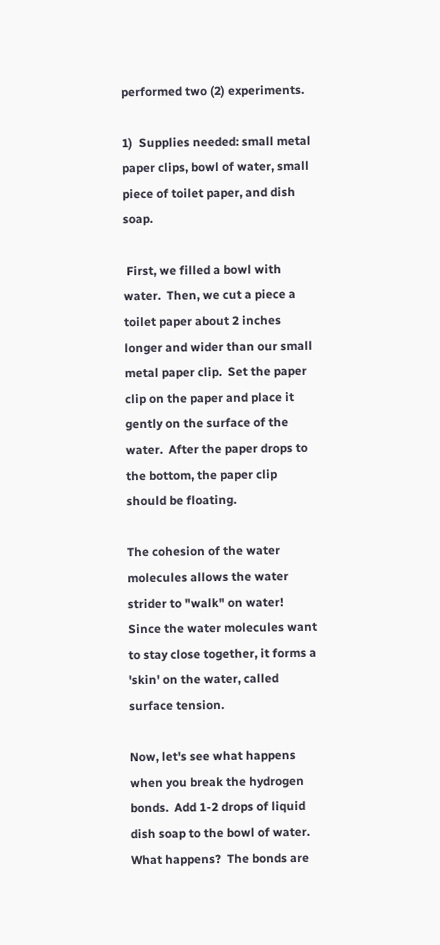performed two (2) experiments.

1)  Supplies needed: small metal paper clips, bowl of water, small piece of toilet paper, and dish soap.

 First, we filled a bowl with water.  Then, we cut a piece a toilet paper about 2 inches longer and wider than our small metal paper clip.  Set the paper clip on the paper and place it gently on the surface of the water.  After the paper drops to the bottom, the paper clip should be floating.

The cohesion of the water molecules allows the water strider to "walk" on water!  Since the water molecules want to stay close together, it forms a 'skin' on the water, called surface tension.

Now, let's see what happens when you break the hydrogen bonds.  Add 1-2 drops of liquid dish soap to the bowl of water.  What happens?  The bonds are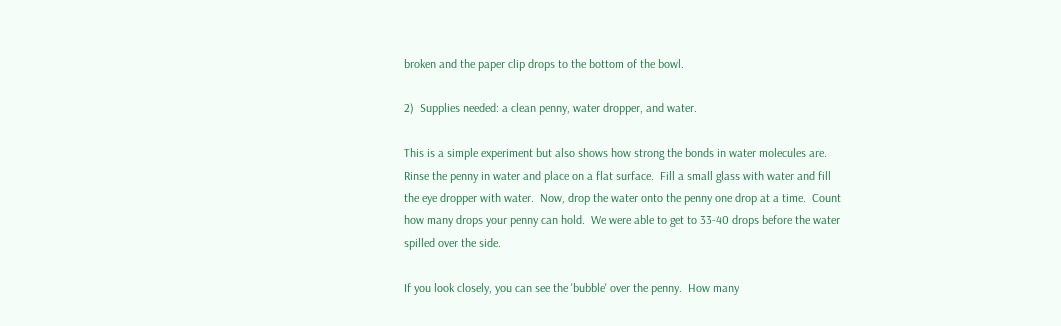broken and the paper clip drops to the bottom of the bowl.

2)  Supplies needed: a clean penny, water dropper, and water.

This is a simple experiment but also shows how strong the bonds in water molecules are.  Rinse the penny in water and place on a flat surface.  Fill a small glass with water and fill the eye dropper with water.  Now, drop the water onto the penny one drop at a time.  Count how many drops your penny can hold.  We were able to get to 33-40 drops before the water spilled over the side.

If you look closely, you can see the 'bubble' over the penny.  How many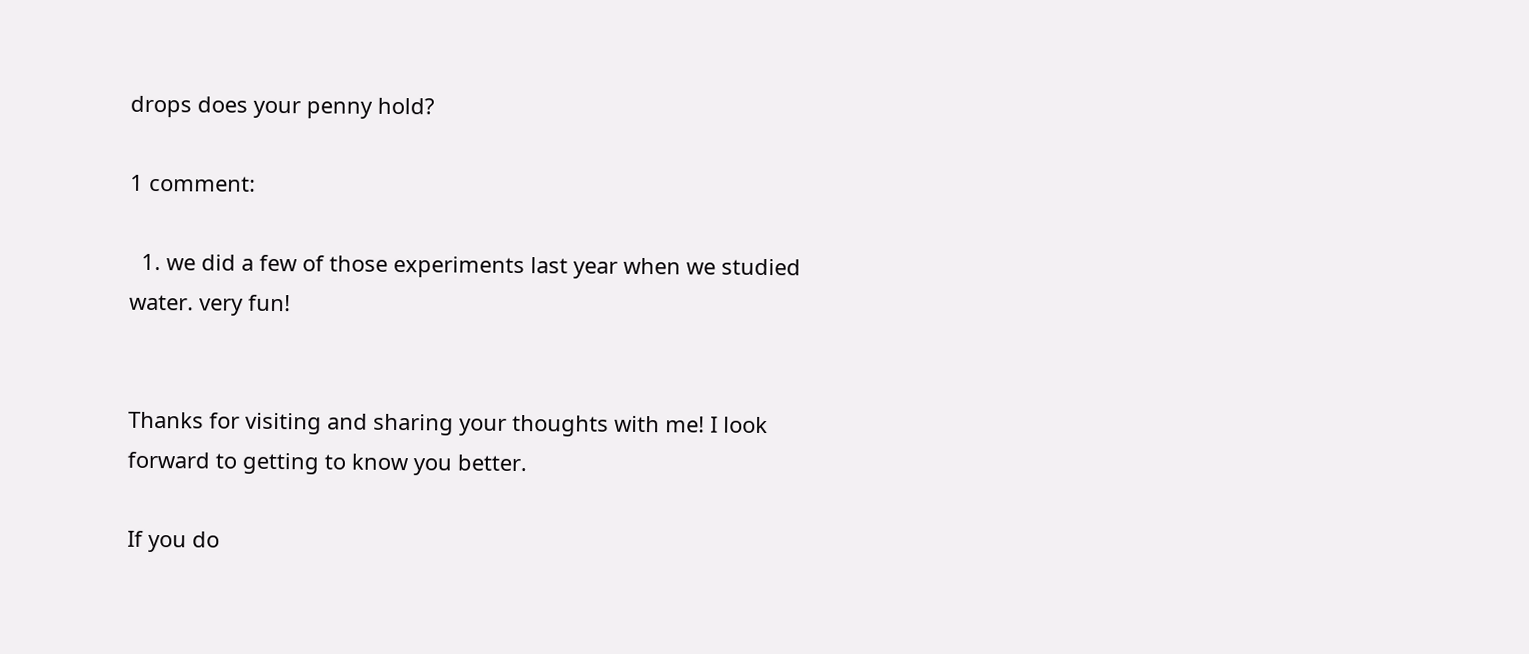drops does your penny hold?

1 comment:

  1. we did a few of those experiments last year when we studied water. very fun!


Thanks for visiting and sharing your thoughts with me! I look forward to getting to know you better.

If you do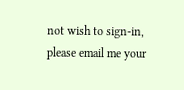not wish to sign-in, please email me your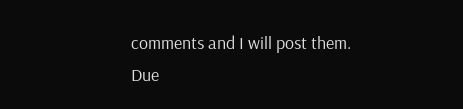comments and I will post them. Due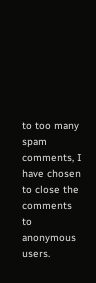to too many spam comments, I have chosen to close the comments to anonymous users.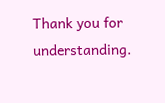Thank you for understanding.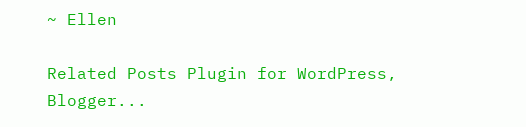~ Ellen

Related Posts Plugin for WordPress, Blogger...